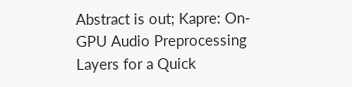Abstract is out; Kapre: On-GPU Audio Preprocessing Layers for a Quick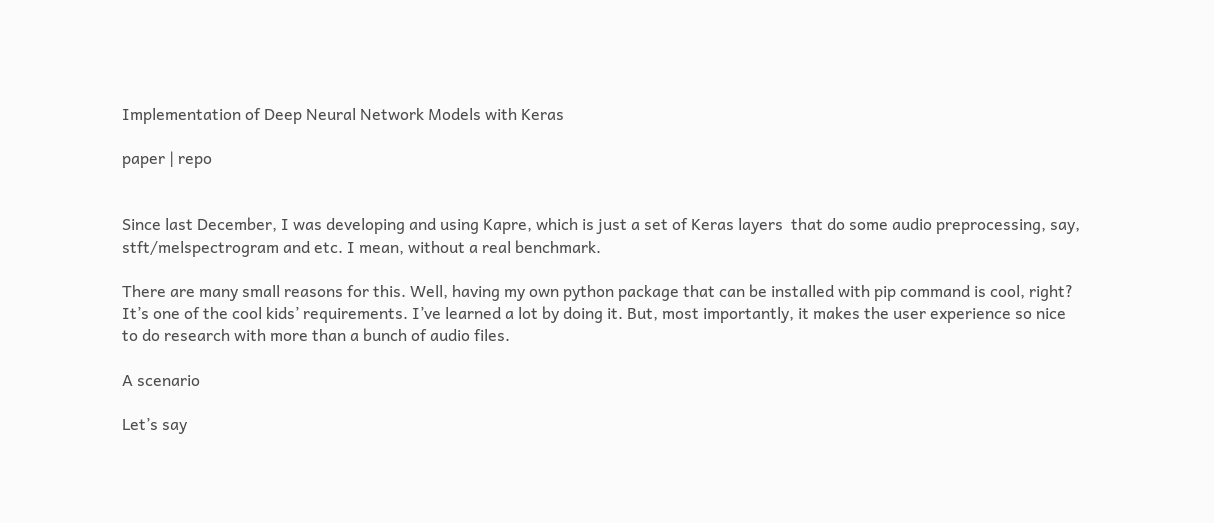Implementation of Deep Neural Network Models with Keras

paper | repo


Since last December, I was developing and using Kapre, which is just a set of Keras layers  that do some audio preprocessing, say, stft/melspectrogram and etc. I mean, without a real benchmark.

There are many small reasons for this. Well, having my own python package that can be installed with pip command is cool, right? It’s one of the cool kids’ requirements. I’ve learned a lot by doing it. But, most importantly, it makes the user experience so nice to do research with more than a bunch of audio files.

A scenario

Let’s say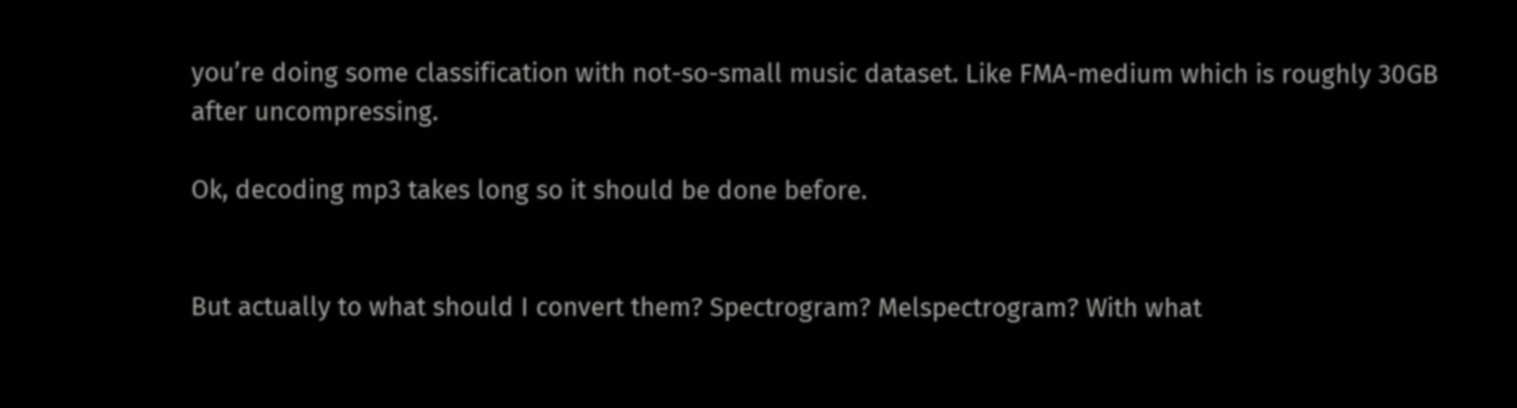you’re doing some classification with not-so-small music dataset. Like FMA-medium which is roughly 30GB after uncompressing.

Ok, decoding mp3 takes long so it should be done before.


But actually to what should I convert them? Spectrogram? Melspectrogram? With what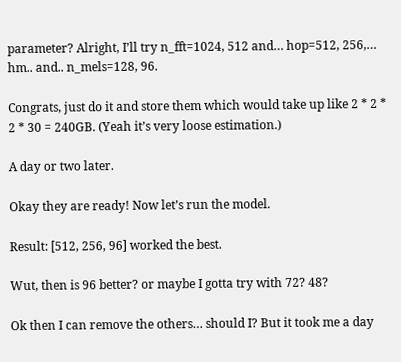parameter? Alright, I’ll try n_fft=1024, 512 and… hop=512, 256,… hm.. and.. n_mels=128, 96.

Congrats, just do it and store them which would take up like 2 * 2 * 2 * 30 = 240GB. (Yeah it’s very loose estimation.)

A day or two later.

Okay they are ready! Now let’s run the model.

Result: [512, 256, 96] worked the best.

Wut, then is 96 better? or maybe I gotta try with 72? 48?

Ok then I can remove the others… should I? But it took me a day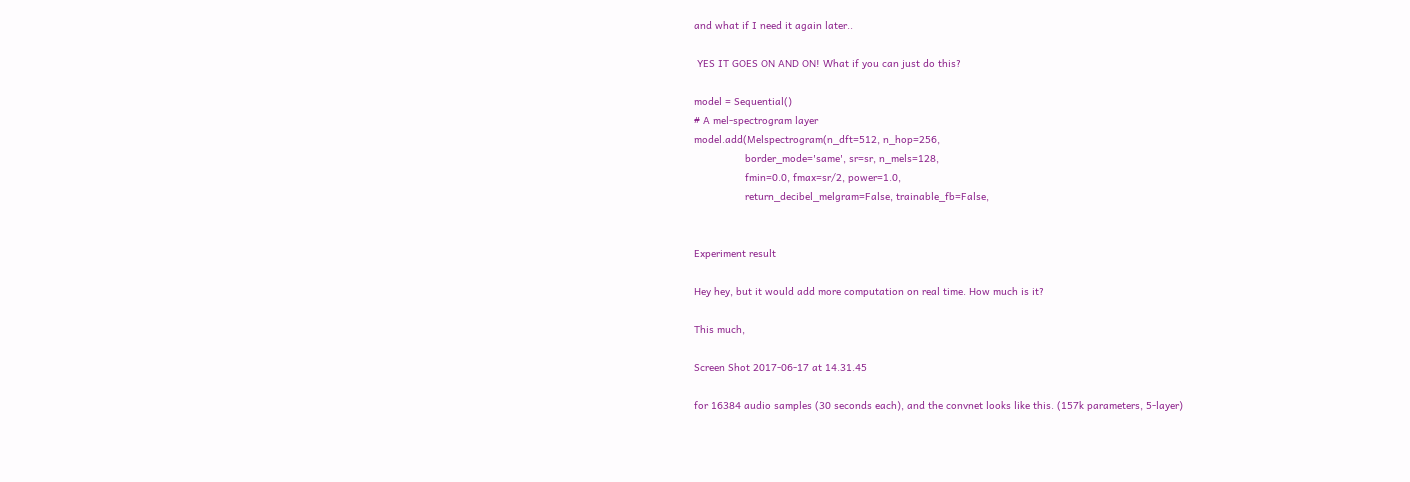and what if I need it again later..

 YES IT GOES ON AND ON! What if you can just do this?

model = Sequential()
# A mel-spectrogram layer
model.add(Melspectrogram(n_dft=512, n_hop=256,
                 border_mode='same', sr=sr, n_mels=128,
                 fmin=0.0, fmax=sr/2, power=1.0,
                 return_decibel_melgram=False, trainable_fb=False,


Experiment result

Hey hey, but it would add more computation on real time. How much is it?

This much,

Screen Shot 2017-06-17 at 14.31.45

for 16384 audio samples (30 seconds each), and the convnet looks like this. (157k parameters, 5-layer)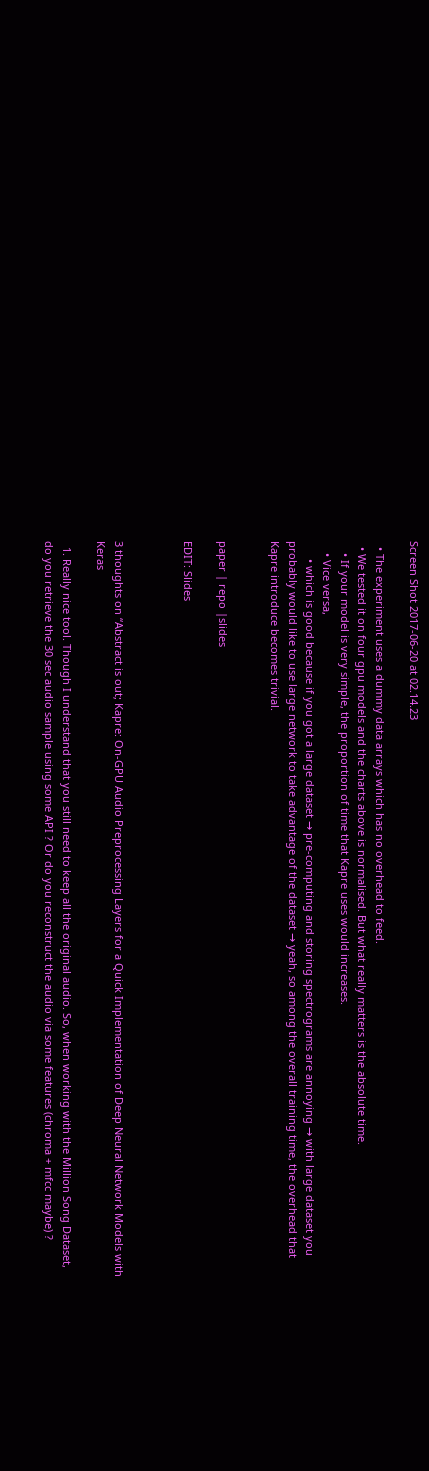Screen Shot 2017-06-20 at 02.14.23

  • The experiment uses a dummy data arrays which has no overhead to feed.
  • We tested it on four gpu models and the charts above is normalised. But what really matters is the absolute time.
    • If your model is very simple, the proportion of time that Kapre uses would increases.
    • Vice versa,
      • which is good because if you got a large dataset → pre-computing and storing spectrograms are annoying → with large dataset you probably would like to use large network to take advantage of the dataset → yeah, so among the overall training time, the overhead that Kapre introduce becomes trivial.


paper | repo |slides

EDIT: Slides



3 thoughts on “Abstract is out; Kapre: On-GPU Audio Preprocessing Layers for a Quick Implementation of Deep Neural Network Models with Keras

  1. Really nice tool. Though I understand that you still need to keep all the original audio. So, when working with the Million Song Dataset, do you retrieve the 30 sec audio sample using some API ? Or do you reconstruct the audio via some features (chroma + mfcc maybe) ?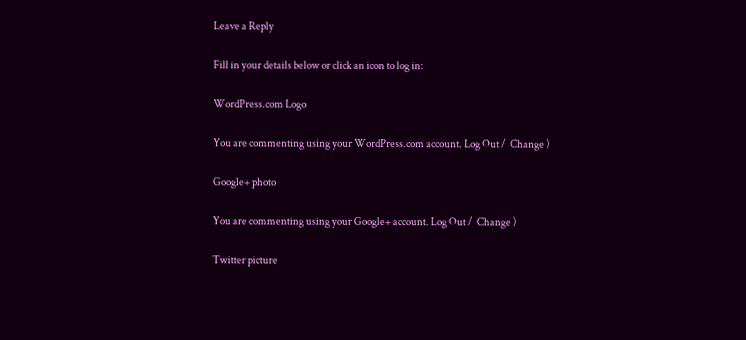Leave a Reply

Fill in your details below or click an icon to log in:

WordPress.com Logo

You are commenting using your WordPress.com account. Log Out /  Change )

Google+ photo

You are commenting using your Google+ account. Log Out /  Change )

Twitter picture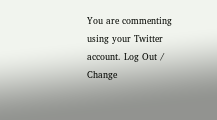You are commenting using your Twitter account. Log Out /  Change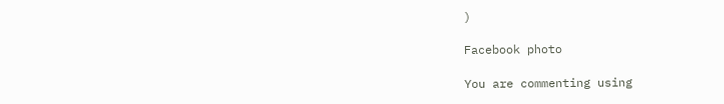)

Facebook photo

You are commenting using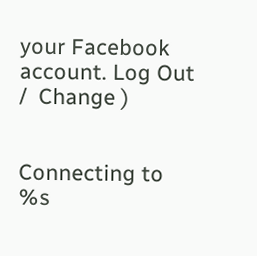your Facebook account. Log Out /  Change )


Connecting to %s